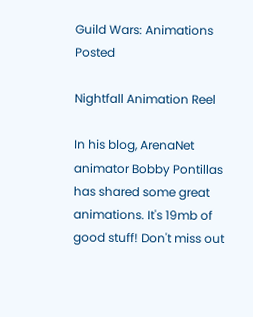Guild Wars: Animations Posted

Nightfall Animation Reel

In his blog, ArenaNet animator Bobby Pontillas has shared some great animations. It's 19mb of good stuff! Don't miss out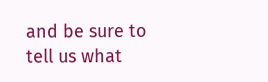and be sure to tell us what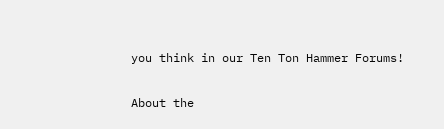you think in our Ten Ton Hammer Forums!

About the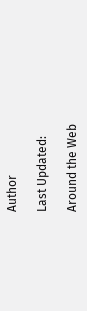Author

Last Updated:

Around the Web